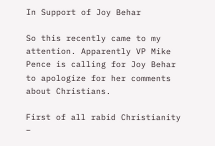In Support of Joy Behar

So this recently came to my attention. Apparently VP Mike Pence is calling for Joy Behar to apologize for her comments about Christians.

First of all rabid Christianity –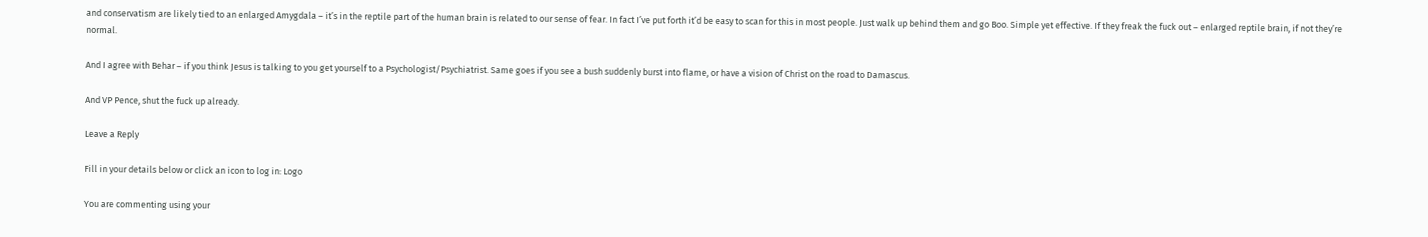and conservatism are likely tied to an enlarged Amygdala – it’s in the reptile part of the human brain is related to our sense of fear. In fact I’ve put forth it’d be easy to scan for this in most people. Just walk up behind them and go Boo. Simple yet effective. If they freak the fuck out – enlarged reptile brain, if not they’re normal.

And I agree with Behar – if you think Jesus is talking to you get yourself to a Psychologist/Psychiatrist. Same goes if you see a bush suddenly burst into flame, or have a vision of Christ on the road to Damascus.

And VP Pence, shut the fuck up already.

Leave a Reply

Fill in your details below or click an icon to log in: Logo

You are commenting using your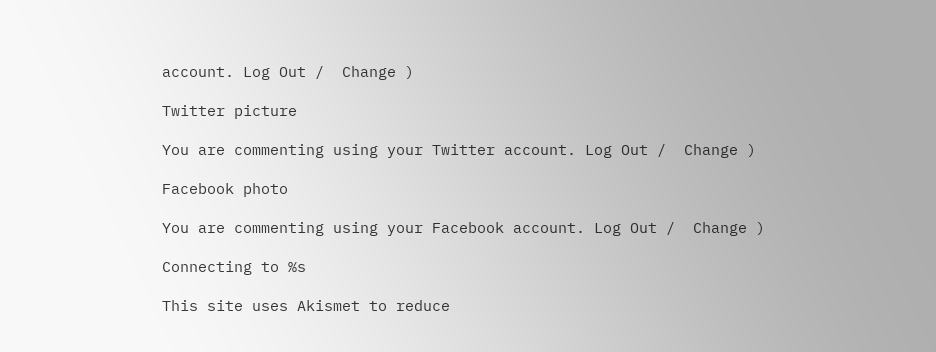account. Log Out /  Change )

Twitter picture

You are commenting using your Twitter account. Log Out /  Change )

Facebook photo

You are commenting using your Facebook account. Log Out /  Change )

Connecting to %s

This site uses Akismet to reduce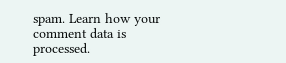spam. Learn how your comment data is processed.